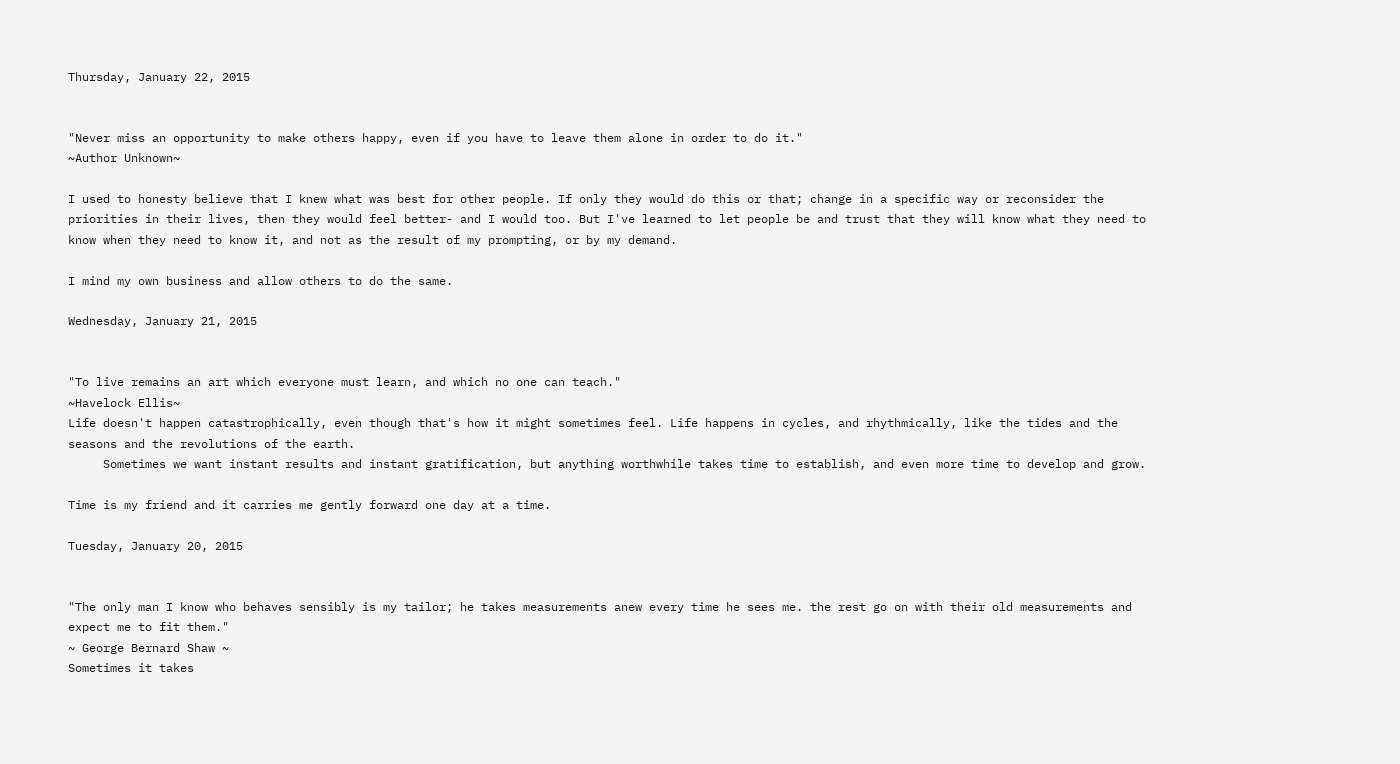Thursday, January 22, 2015


"Never miss an opportunity to make others happy, even if you have to leave them alone in order to do it."
~Author Unknown~

I used to honesty believe that I knew what was best for other people. If only they would do this or that; change in a specific way or reconsider the priorities in their lives, then they would feel better- and I would too. But I've learned to let people be and trust that they will know what they need to know when they need to know it, and not as the result of my prompting, or by my demand.

I mind my own business and allow others to do the same.

Wednesday, January 21, 2015


"To live remains an art which everyone must learn, and which no one can teach."
~Havelock Ellis~
Life doesn't happen catastrophically, even though that's how it might sometimes feel. Life happens in cycles, and rhythmically, like the tides and the seasons and the revolutions of the earth.
     Sometimes we want instant results and instant gratification, but anything worthwhile takes time to establish, and even more time to develop and grow.

Time is my friend and it carries me gently forward one day at a time.

Tuesday, January 20, 2015


"The only man I know who behaves sensibly is my tailor; he takes measurements anew every time he sees me. the rest go on with their old measurements and expect me to fit them."
~ George Bernard Shaw ~
Sometimes it takes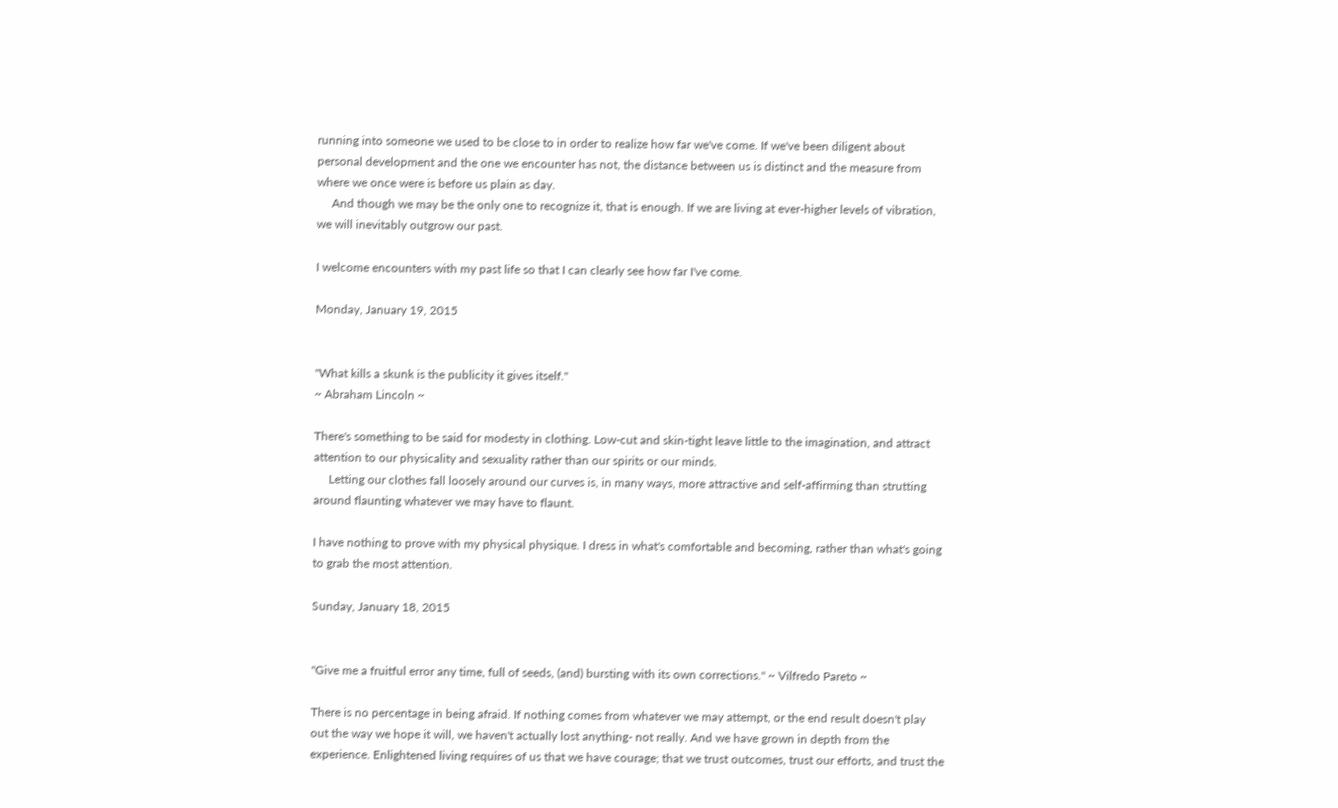running into someone we used to be close to in order to realize how far we've come. If we've been diligent about personal development and the one we encounter has not, the distance between us is distinct and the measure from where we once were is before us plain as day.
     And though we may be the only one to recognize it, that is enough. If we are living at ever-higher levels of vibration, we will inevitably outgrow our past.

I welcome encounters with my past life so that I can clearly see how far I've come.

Monday, January 19, 2015


"What kills a skunk is the publicity it gives itself."
~ Abraham Lincoln ~

There's something to be said for modesty in clothing. Low-cut and skin-tight leave little to the imagination, and attract attention to our physicality and sexuality rather than our spirits or our minds.
     Letting our clothes fall loosely around our curves is, in many ways, more attractive and self-affirming than strutting around flaunting whatever we may have to flaunt.

I have nothing to prove with my physical physique. I dress in what's comfortable and becoming, rather than what's going to grab the most attention.

Sunday, January 18, 2015


"Give me a fruitful error any time, full of seeds, (and) bursting with its own corrections." ~ Vilfredo Pareto ~

There is no percentage in being afraid. If nothing comes from whatever we may attempt, or the end result doesn't play out the way we hope it will, we haven't actually lost anything- not really. And we have grown in depth from the experience. Enlightened living requires of us that we have courage; that we trust outcomes, trust our efforts, and trust the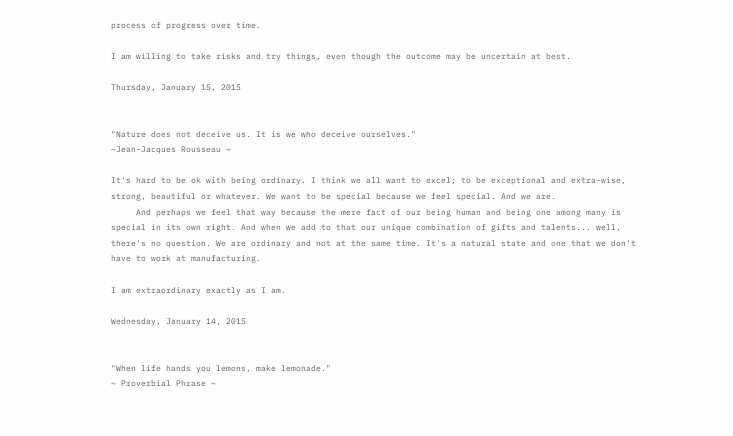process of progress over time.

I am willing to take risks and try things, even though the outcome may be uncertain at best.

Thursday, January 15, 2015


"Nature does not deceive us. It is we who deceive ourselves."
~Jean-Jacques Rousseau ~

It's hard to be ok with being ordinary. I think we all want to excel; to be exceptional and extra-wise, strong, beautiful or whatever. We want to be special because we feel special. And we are.
     And perhaps we feel that way because the mere fact of our being human and being one among many is special in its own right. And when we add to that our unique combination of gifts and talents... well, there's no question. We are ordinary and not at the same time. It's a natural state and one that we don't have to work at manufacturing.

I am extraordinary exactly as I am.

Wednesday, January 14, 2015


"When life hands you lemons, make lemonade."
~ Proverbial Phrase ~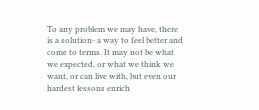To any problem we may have, there is a solution- a way to feel better and come to terms. It may not be what we expected, or what we think we want, or can live with, but even our hardest lessons enrich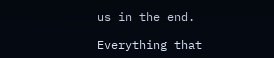us in the end.

Everything that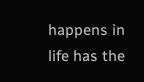happens in life has the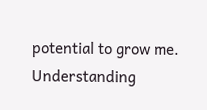potential to grow me. Understanding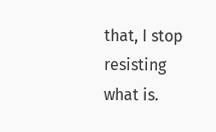that, I stop resisting what is.